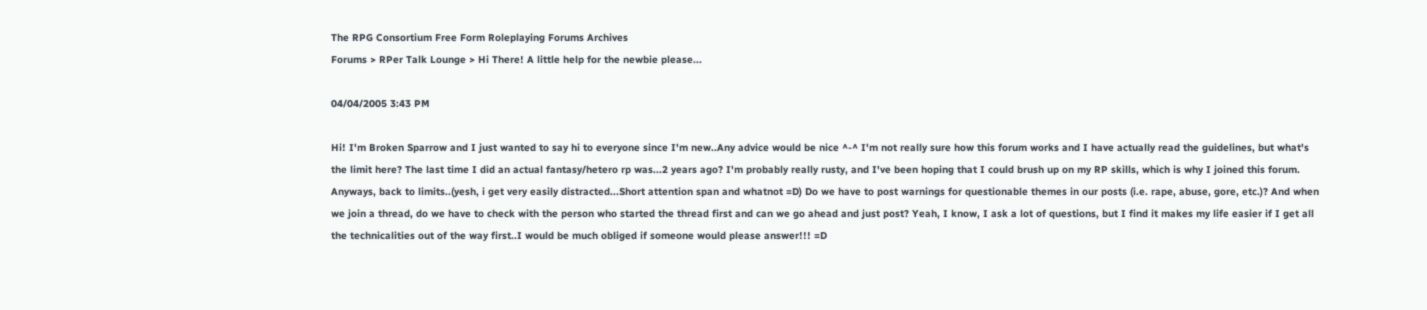The RPG Consortium Free Form Roleplaying Forums Archives
Forums > RPer Talk Lounge > Hi There! A little help for the newbie please...

04/04/2005 3:43 PM

Hi! I'm Broken Sparrow and I just wanted to say hi to everyone since I'm new..Any advice would be nice ^-^ I'm not really sure how this forum works and I have actually read the guidelines, but what's the limit here? The last time I did an actual fantasy/hetero rp was...2 years ago? I'm probably really rusty, and I've been hoping that I could brush up on my RP skills, which is why I joined this forum. Anyways, back to limits..(yesh, i get very easily distracted...Short attention span and whatnot =D) Do we have to post warnings for questionable themes in our posts (i.e. rape, abuse, gore, etc.)? And when we join a thread, do we have to check with the person who started the thread first and can we go ahead and just post? Yeah, I know, I ask a lot of questions, but I find it makes my life easier if I get all the technicalities out of the way first..I would be much obliged if someone would please answer!!! =D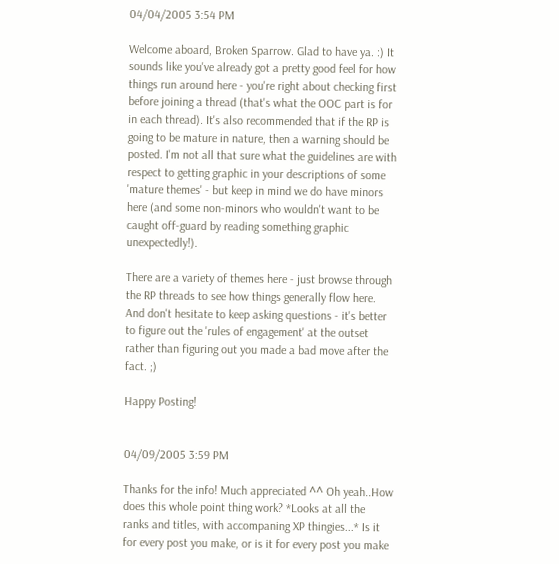04/04/2005 3:54 PM

Welcome aboard, Broken Sparrow. Glad to have ya. :) It sounds like you've already got a pretty good feel for how things run around here - you're right about checking first before joining a thread (that's what the OOC part is for in each thread). It's also recommended that if the RP is going to be mature in nature, then a warning should be posted. I'm not all that sure what the guidelines are with respect to getting graphic in your descriptions of some 'mature themes' - but keep in mind we do have minors here (and some non-minors who wouldn't want to be caught off-guard by reading something graphic unexpectedly!).

There are a variety of themes here - just browse through the RP threads to see how things generally flow here. And don't hesitate to keep asking questions - it's better to figure out the 'rules of engagement' at the outset rather than figuring out you made a bad move after the fact. ;)

Happy Posting!


04/09/2005 3:59 PM

Thanks for the info! Much appreciated ^^ Oh yeah..How does this whole point thing work? *Looks at all the ranks and titles, with accompaning XP thingies...* Is it for every post you make, or is it for every post you make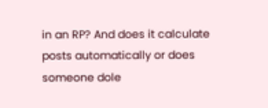in an RP? And does it calculate posts automatically or does someone dole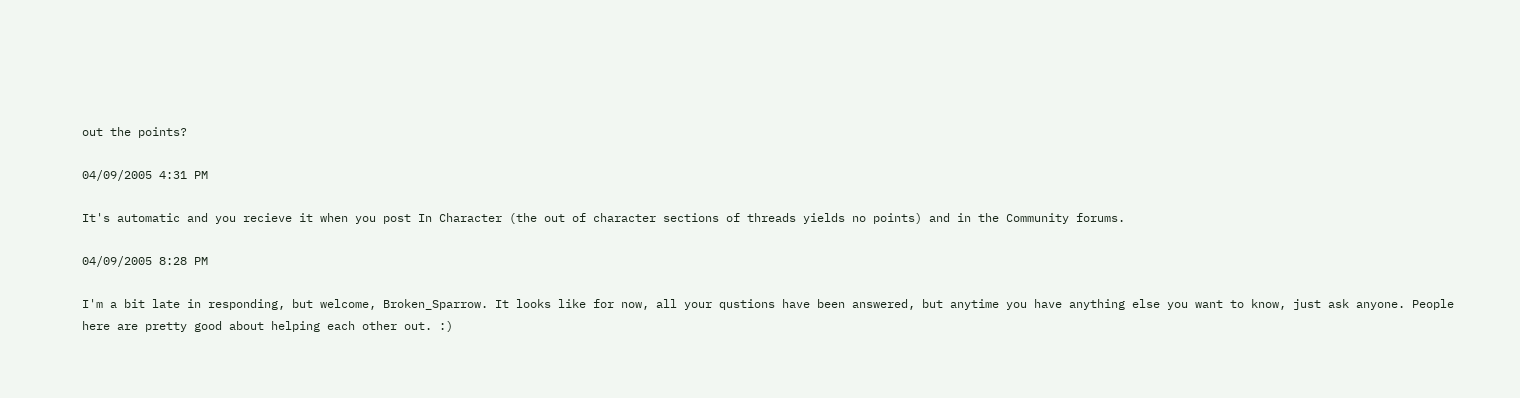out the points?

04/09/2005 4:31 PM

It's automatic and you recieve it when you post In Character (the out of character sections of threads yields no points) and in the Community forums.

04/09/2005 8:28 PM

I'm a bit late in responding, but welcome, Broken_Sparrow. It looks like for now, all your qustions have been answered, but anytime you have anything else you want to know, just ask anyone. People here are pretty good about helping each other out. :)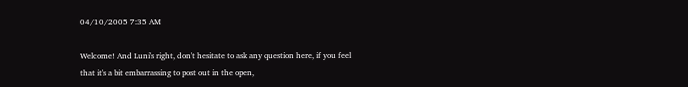04/10/2005 7:35 AM

Welcome! And Luni's right, don't hesitate to ask any question here, if you feel that it's a bit embarrassing to post out in the open,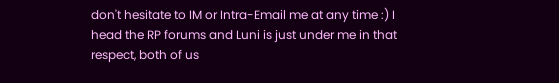don't hesitate to IM or Intra-Email me at any time :) I head the RP forums and Luni is just under me in that respect, both of us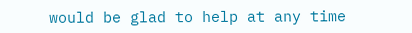would be glad to help at any time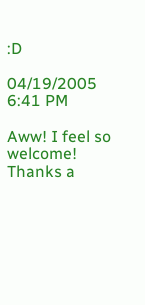:D

04/19/2005 6:41 PM

Aww! I feel so welcome! Thanks a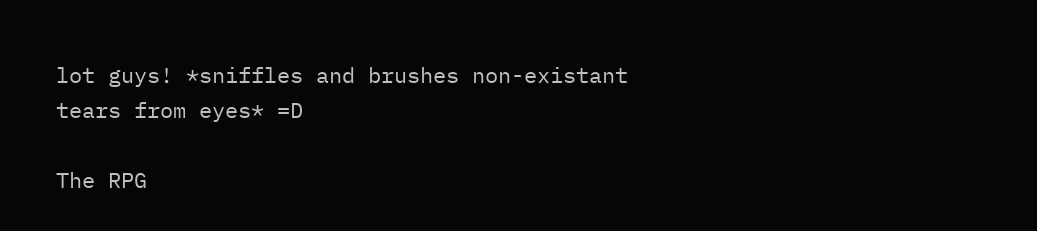lot guys! *sniffles and brushes non-existant tears from eyes* =D

The RPG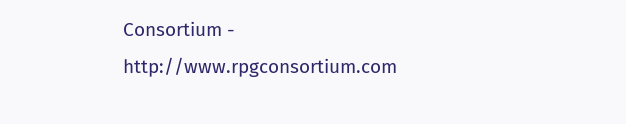Consortium - http://www.rpgconsortium.com